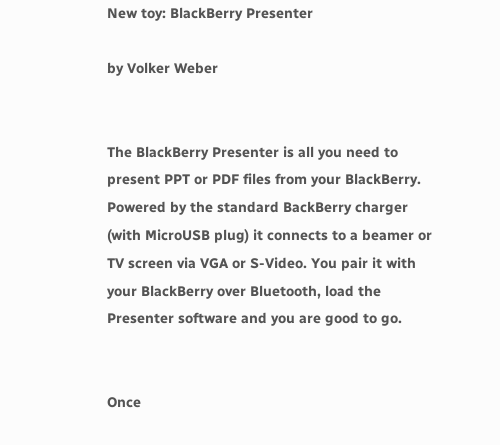New toy: BlackBerry Presenter

by Volker Weber


The BlackBerry Presenter is all you need to present PPT or PDF files from your BlackBerry. Powered by the standard BackBerry charger (with MicroUSB plug) it connects to a beamer or TV screen via VGA or S-Video. You pair it with your BlackBerry over Bluetooth, load the Presenter software and you are good to go.


Once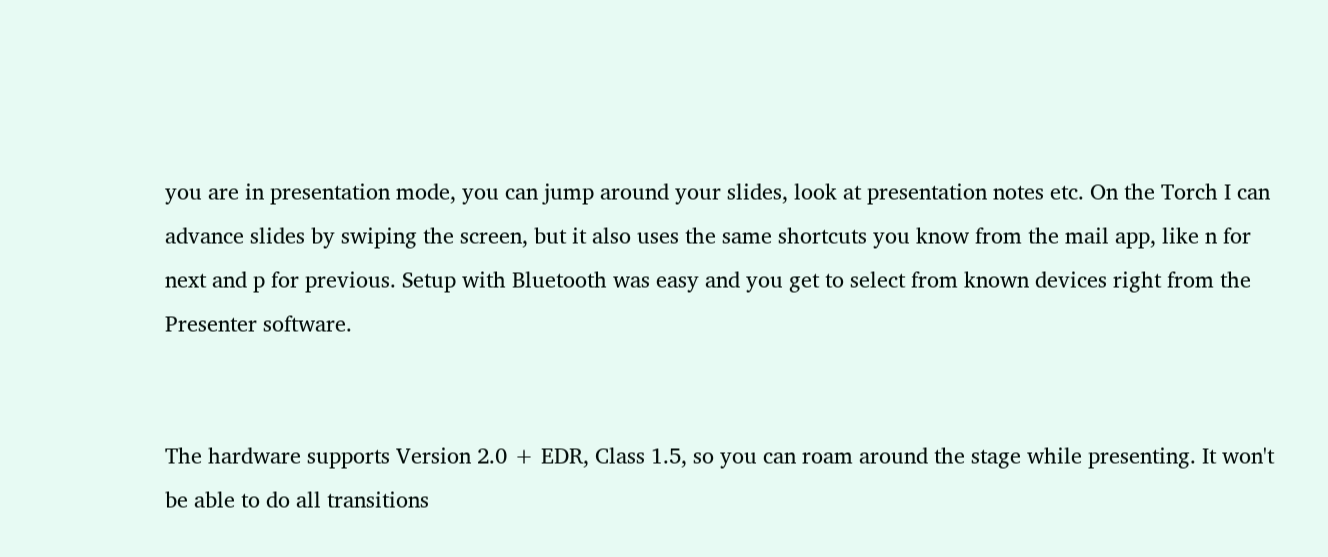you are in presentation mode, you can jump around your slides, look at presentation notes etc. On the Torch I can advance slides by swiping the screen, but it also uses the same shortcuts you know from the mail app, like n for next and p for previous. Setup with Bluetooth was easy and you get to select from known devices right from the Presenter software.


The hardware supports Version 2.0 + EDR, Class 1.5, so you can roam around the stage while presenting. It won't be able to do all transitions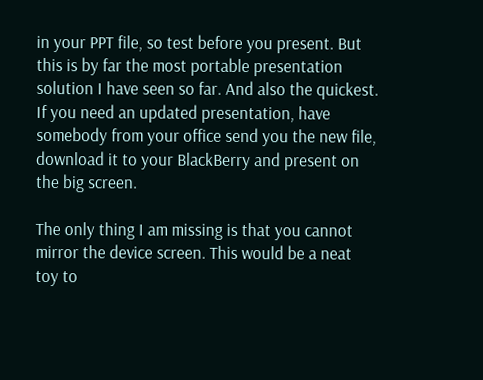in your PPT file, so test before you present. But this is by far the most portable presentation solution I have seen so far. And also the quickest. If you need an updated presentation, have somebody from your office send you the new file, download it to your BlackBerry and present on the big screen.

The only thing I am missing is that you cannot mirror the device screen. This would be a neat toy to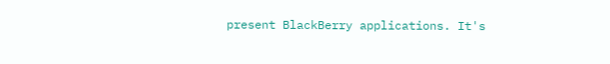present BlackBerry applications. It's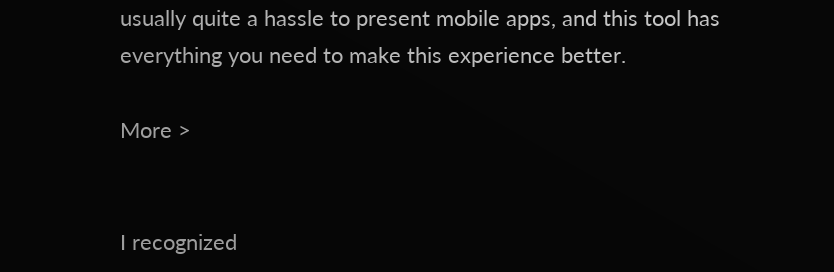usually quite a hassle to present mobile apps, and this tool has everything you need to make this experience better.

More >


I recognized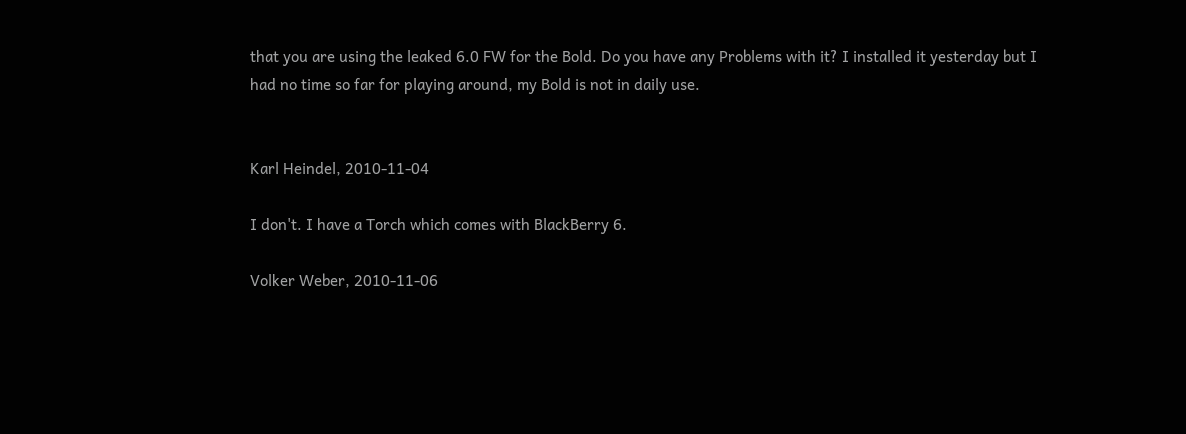that you are using the leaked 6.0 FW for the Bold. Do you have any Problems with it? I installed it yesterday but I had no time so far for playing around, my Bold is not in daily use.


Karl Heindel, 2010-11-04

I don't. I have a Torch which comes with BlackBerry 6.

Volker Weber, 2010-11-06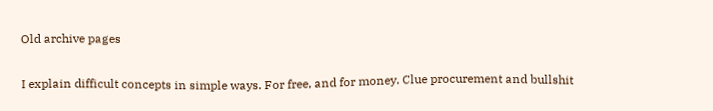Old archive pages

I explain difficult concepts in simple ways. For free, and for money. Clue procurement and bullshit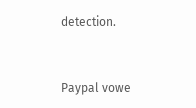detection.


Paypal vowe